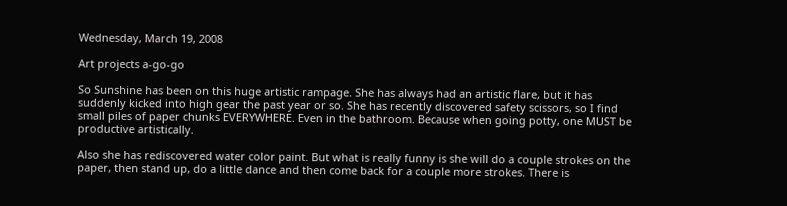Wednesday, March 19, 2008

Art projects a-go-go

So Sunshine has been on this huge artistic rampage. She has always had an artistic flare, but it has suddenly kicked into high gear the past year or so. She has recently discovered safety scissors, so I find small piles of paper chunks EVERYWHERE. Even in the bathroom. Because when going potty, one MUST be productive artistically.

Also she has rediscovered water color paint. But what is really funny is she will do a couple strokes on the paper, then stand up, do a little dance and then come back for a couple more strokes. There is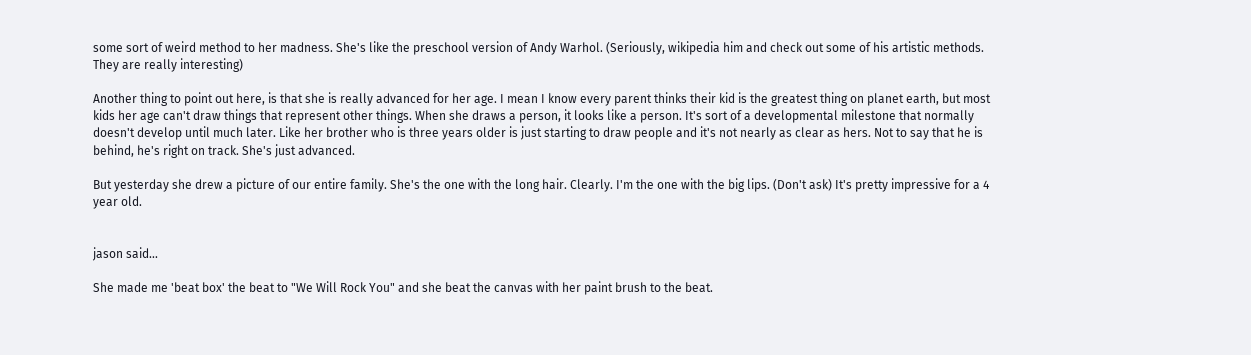some sort of weird method to her madness. She's like the preschool version of Andy Warhol. (Seriously, wikipedia him and check out some of his artistic methods. They are really interesting)

Another thing to point out here, is that she is really advanced for her age. I mean I know every parent thinks their kid is the greatest thing on planet earth, but most kids her age can't draw things that represent other things. When she draws a person, it looks like a person. It's sort of a developmental milestone that normally doesn't develop until much later. Like her brother who is three years older is just starting to draw people and it's not nearly as clear as hers. Not to say that he is behind, he's right on track. She's just advanced.

But yesterday she drew a picture of our entire family. She's the one with the long hair. Clearly. I'm the one with the big lips. (Don't ask) It's pretty impressive for a 4 year old.


jason said...

She made me 'beat box' the beat to "We Will Rock You" and she beat the canvas with her paint brush to the beat.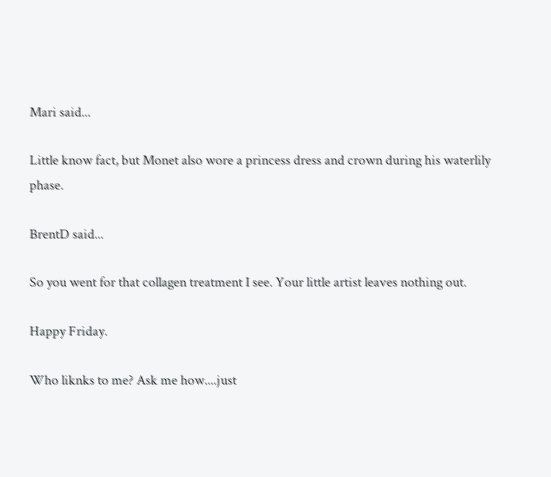Mari said...

Little know fact, but Monet also wore a princess dress and crown during his waterlily phase.

BrentD said...

So you went for that collagen treatment I see. Your little artist leaves nothing out.

Happy Friday.

Who liknks to me? Ask me how....just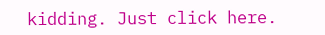kidding. Just click here.